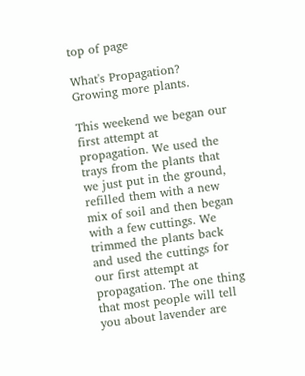top of page

What's Propagation? Growing more plants.

This weekend we began our first attempt at propagation. We used the trays from the plants that we just put in the ground, refilled them with a new mix of soil and then began with a few cuttings. We trimmed the plants back and used the cuttings for our first attempt at propagation. The one thing that most people will tell you about lavender are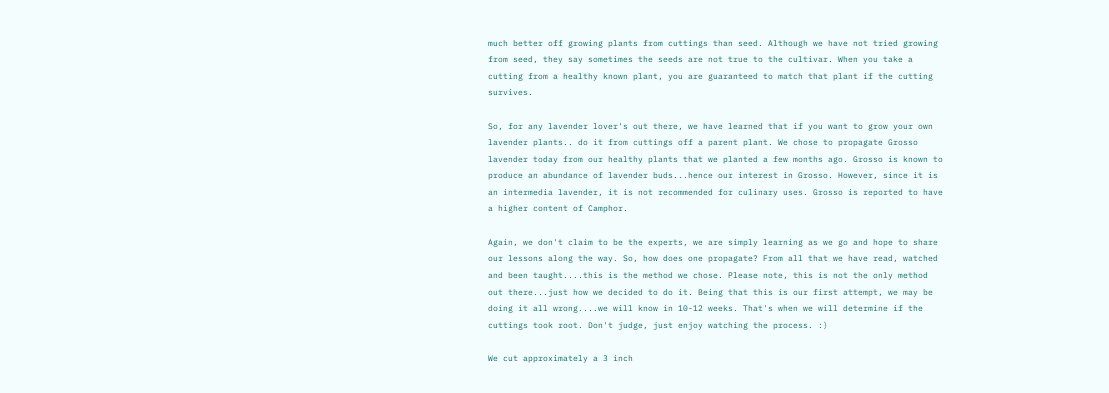much better off growing plants from cuttings than seed. Although we have not tried growing from seed, they say sometimes the seeds are not true to the cultivar. When you take a cutting from a healthy known plant, you are guaranteed to match that plant if the cutting survives.

So, for any lavender lover's out there, we have learned that if you want to grow your own lavender plants.. do it from cuttings off a parent plant. We chose to propagate Grosso lavender today from our healthy plants that we planted a few months ago. Grosso is known to produce an abundance of lavender buds...hence our interest in Grosso. However, since it is an intermedia lavender, it is not recommended for culinary uses. Grosso is reported to have a higher content of Camphor.

Again, we don't claim to be the experts, we are simply learning as we go and hope to share our lessons along the way. So, how does one propagate? From all that we have read, watched and been taught....this is the method we chose. Please note, this is not the only method out there...just how we decided to do it. Being that this is our first attempt, we may be doing it all wrong....we will know in 10-12 weeks. That's when we will determine if the cuttings took root. Don't judge, just enjoy watching the process. :)

We cut approximately a 3 inch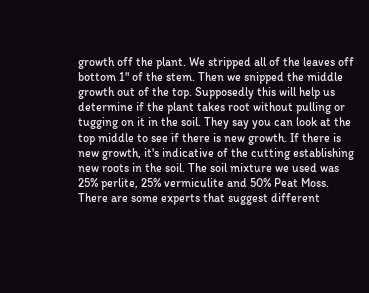growth off the plant. We stripped all of the leaves off bottom 1" of the stem. Then we snipped the middle growth out of the top. Supposedly this will help us determine if the plant takes root without pulling or tugging on it in the soil. They say you can look at the top middle to see if there is new growth. If there is new growth, it's indicative of the cutting establishing new roots in the soil. The soil mixture we used was 25% perlite, 25% vermiculite and 50% Peat Moss. There are some experts that suggest different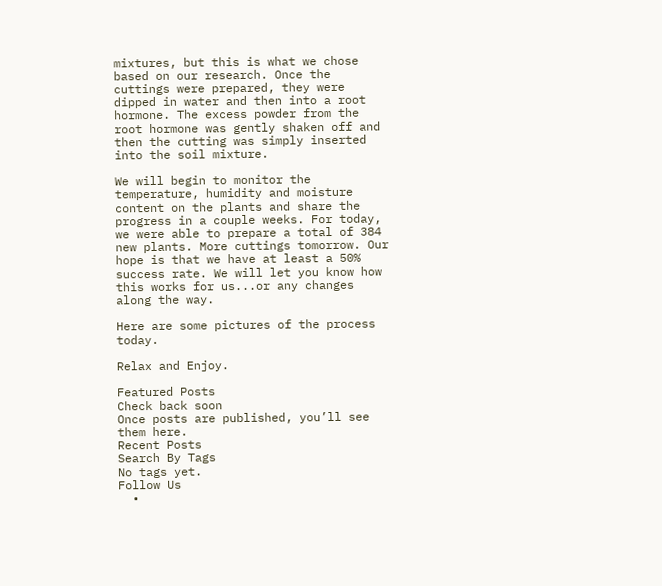mixtures, but this is what we chose based on our research. Once the cuttings were prepared, they were dipped in water and then into a root hormone. The excess powder from the root hormone was gently shaken off and then the cutting was simply inserted into the soil mixture.

We will begin to monitor the temperature, humidity and moisture content on the plants and share the progress in a couple weeks. For today, we were able to prepare a total of 384 new plants. More cuttings tomorrow. Our hope is that we have at least a 50% success rate. We will let you know how this works for us...or any changes along the way.

Here are some pictures of the process today.

Relax and Enjoy.

Featured Posts
Check back soon
Once posts are published, you’ll see them here.
Recent Posts
Search By Tags
No tags yet.
Follow Us
  •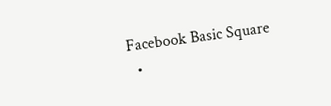Facebook Basic Square
  •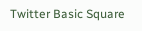Twitter Basic Square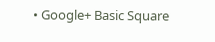• Google+ Basic Square